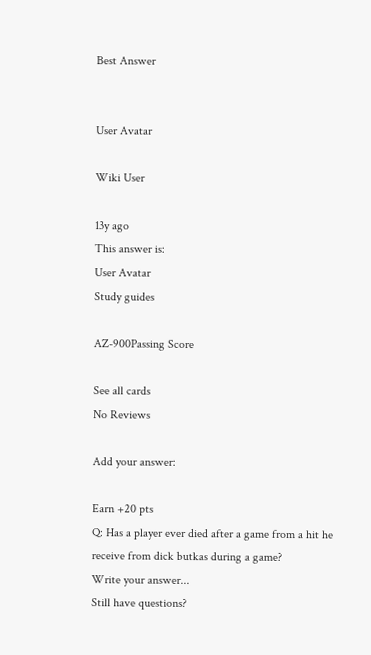Best Answer


User Avatar

Wiki User

13y ago
This answer is:
User Avatar
Study guides

AZ-900Passing Score

See all cards
No Reviews

Add your answer:

Earn +20 pts
Q: Has a player ever died after a game from a hit he receive from dick butkas during a game?
Write your answer...
Still have questions?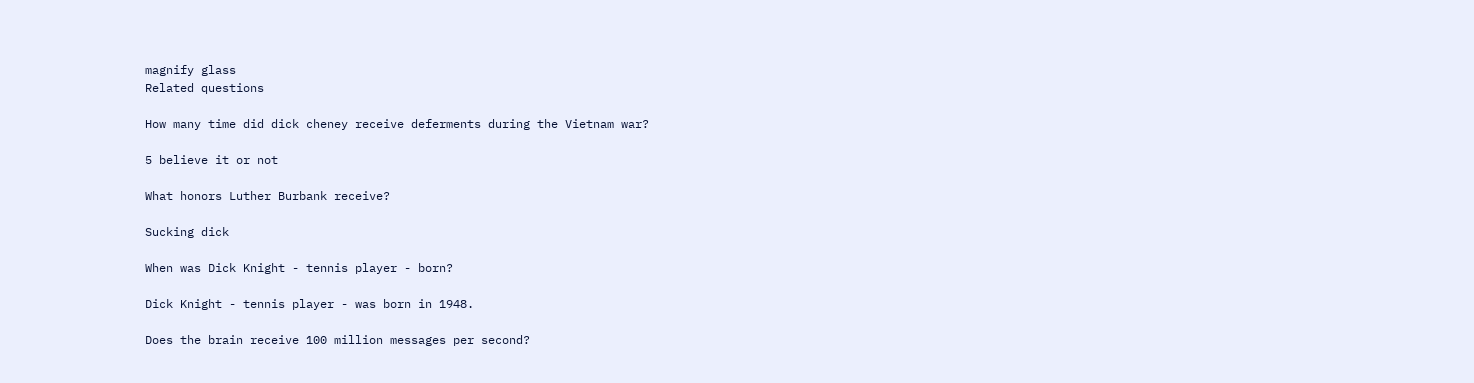magnify glass
Related questions

How many time did dick cheney receive deferments during the Vietnam war?

5 believe it or not

What honors Luther Burbank receive?

Sucking dick

When was Dick Knight - tennis player - born?

Dick Knight - tennis player - was born in 1948.

Does the brain receive 100 million messages per second?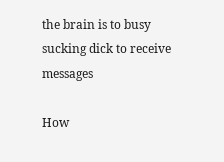the brain is to busy sucking dick to receive messages

How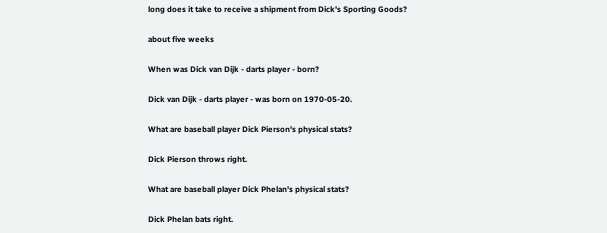long does it take to receive a shipment from Dick's Sporting Goods?

about five weeks

When was Dick van Dijk - darts player - born?

Dick van Dijk - darts player - was born on 1970-05-20.

What are baseball player Dick Pierson's physical stats?

Dick Pierson throws right.

What are baseball player Dick Phelan's physical stats?

Dick Phelan bats right.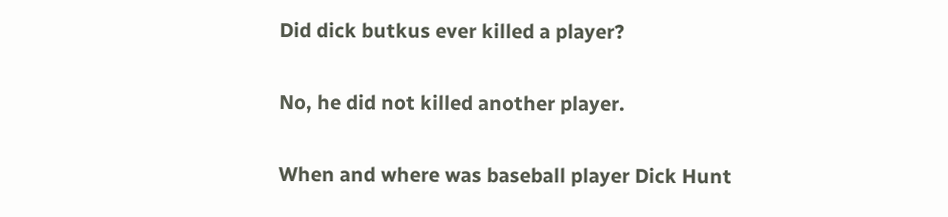Did dick butkus ever killed a player?

No, he did not killed another player.

When and where was baseball player Dick Hunt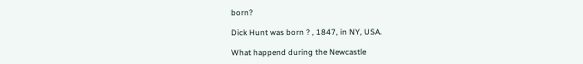born?

Dick Hunt was born ? , 1847, in NY, USA.

What happend during the Newcastle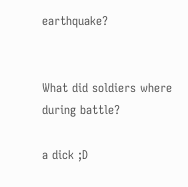earthquake?


What did soldiers where during battle?

a dick ;D